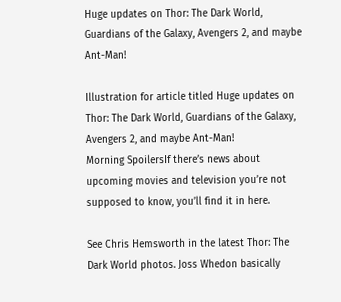Huge updates on Thor: The Dark World, Guardians of the Galaxy, Avengers 2, and maybe Ant-Man!

Illustration for article titled Huge updates on Thor: The Dark World, Guardians of the Galaxy, Avengers 2, and maybe Ant-Man!
Morning SpoilersIf there’s news about upcoming movies and television you’re not supposed to know, you’ll find it in here.

See Chris Hemsworth in the latest Thor: The Dark World photos. Joss Whedon basically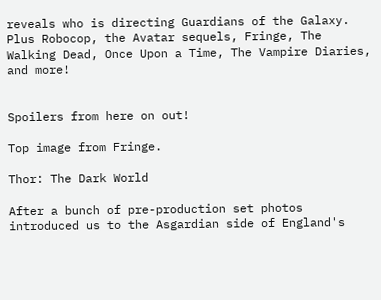reveals who is directing Guardians of the Galaxy. Plus Robocop, the Avatar sequels, Fringe, The Walking Dead, Once Upon a Time, The Vampire Diaries, and more!


Spoilers from here on out!

Top image from Fringe.

Thor: The Dark World

After a bunch of pre-production set photos introduced us to the Asgardian side of England's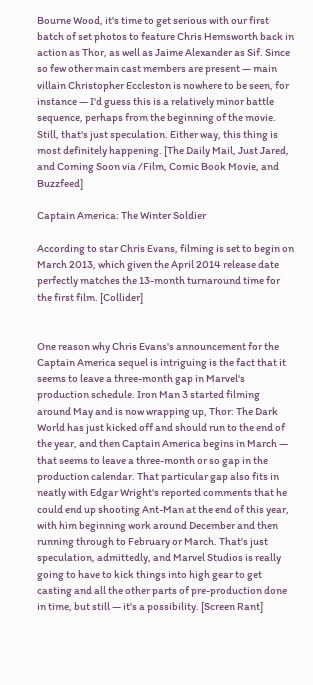Bourne Wood, it's time to get serious with our first batch of set photos to feature Chris Hemsworth back in action as Thor, as well as Jaime Alexander as Sif. Since so few other main cast members are present — main villain Christopher Eccleston is nowhere to be seen, for instance — I'd guess this is a relatively minor battle sequence, perhaps from the beginning of the movie. Still, that's just speculation. Either way, this thing is most definitely happening. [The Daily Mail, Just Jared, and Coming Soon via /Film, Comic Book Movie, and Buzzfeed]

Captain America: The Winter Soldier

According to star Chris Evans, filming is set to begin on March 2013, which given the April 2014 release date perfectly matches the 13-month turnaround time for the first film. [Collider]


One reason why Chris Evans's announcement for the Captain America sequel is intriguing is the fact that it seems to leave a three-month gap in Marvel's production schedule. Iron Man 3 started filming around May and is now wrapping up, Thor: The Dark World has just kicked off and should run to the end of the year, and then Captain America begins in March — that seems to leave a three-month or so gap in the production calendar. That particular gap also fits in neatly with Edgar Wright's reported comments that he could end up shooting Ant-Man at the end of this year, with him beginning work around December and then running through to February or March. That's just speculation, admittedly, and Marvel Studios is really going to have to kick things into high gear to get casting and all the other parts of pre-production done in time, but still — it's a possibility. [Screen Rant]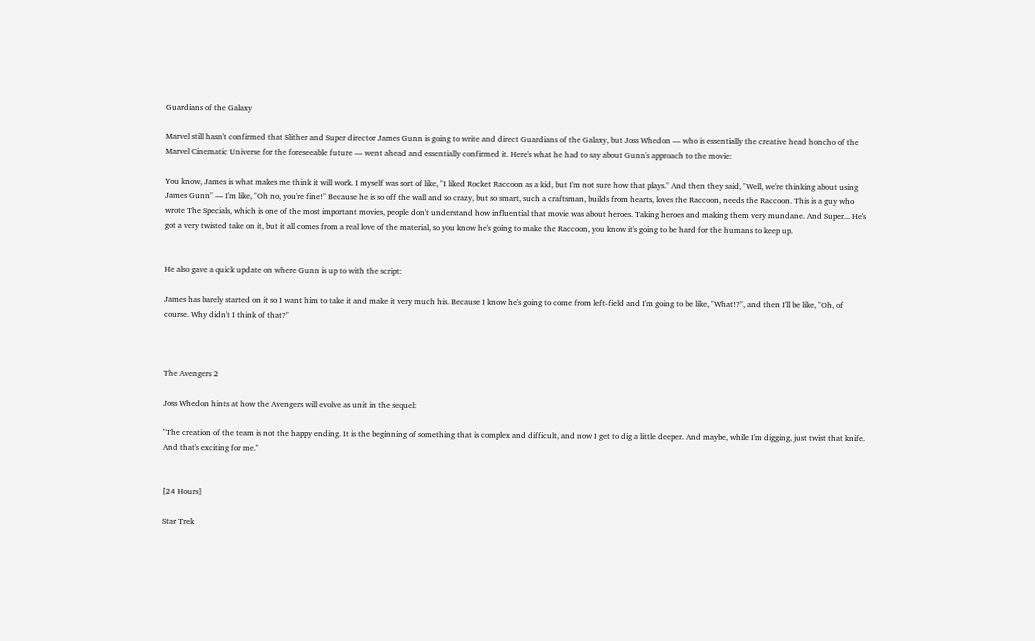Guardians of the Galaxy

Marvel still hasn't confirmed that Slither and Super director James Gunn is going to write and direct Guardians of the Galaxy, but Joss Whedon — who is essentially the creative head honcho of the Marvel Cinematic Universe for the foreseeable future — went ahead and essentially confirmed it. Here's what he had to say about Gunn's approach to the movie:

You know, James is what makes me think it will work. I myself was sort of like, "I liked Rocket Raccoon as a kid, but I'm not sure how that plays." And then they said, "Well, we're thinking about using James Gunn" — I'm like, "Oh no, you're fine!" Because he is so off the wall and so crazy, but so smart, such a craftsman, builds from hearts, loves the Raccoon, needs the Raccoon. This is a guy who wrote The Specials, which is one of the most important movies, people don't understand how influential that movie was about heroes. Taking heroes and making them very mundane. And Super... He's got a very twisted take on it, but it all comes from a real love of the material, so you know he's going to make the Raccoon, you know it's going to be hard for the humans to keep up.


He also gave a quick update on where Gunn is up to with the script:

James has barely started on it so I want him to take it and make it very much his. Because I know he's going to come from left-field and I'm going to be like, "What!?", and then I'll be like, "Oh, of course. Why didn't I think of that?"



The Avengers 2

Joss Whedon hints at how the Avengers will evolve as unit in the sequel:

"The creation of the team is not the happy ending. It is the beginning of something that is complex and difficult, and now I get to dig a little deeper. And maybe, while I'm digging, just twist that knife. And that's exciting for me."


[24 Hours]

Star Trek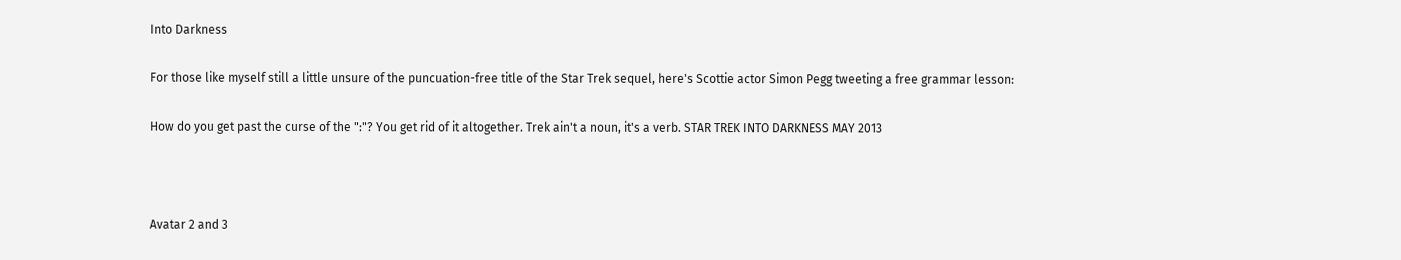Into Darkness

For those like myself still a little unsure of the puncuation-free title of the Star Trek sequel, here's Scottie actor Simon Pegg tweeting a free grammar lesson:

How do you get past the curse of the ":"? You get rid of it altogether. Trek ain't a noun, it's a verb. STAR TREK INTO DARKNESS MAY 2013



Avatar 2 and 3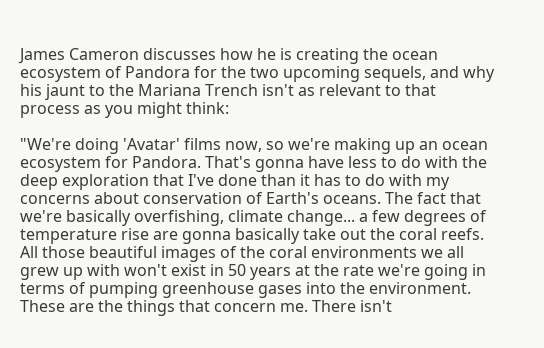James Cameron discusses how he is creating the ocean ecosystem of Pandora for the two upcoming sequels, and why his jaunt to the Mariana Trench isn't as relevant to that process as you might think:

"We're doing 'Avatar' films now, so we're making up an ocean ecosystem for Pandora. That's gonna have less to do with the deep exploration that I've done than it has to do with my concerns about conservation of Earth's oceans. The fact that we're basically overfishing, climate change... a few degrees of temperature rise are gonna basically take out the coral reefs. All those beautiful images of the coral environments we all grew up with won't exist in 50 years at the rate we're going in terms of pumping greenhouse gases into the environment. These are the things that concern me. There isn't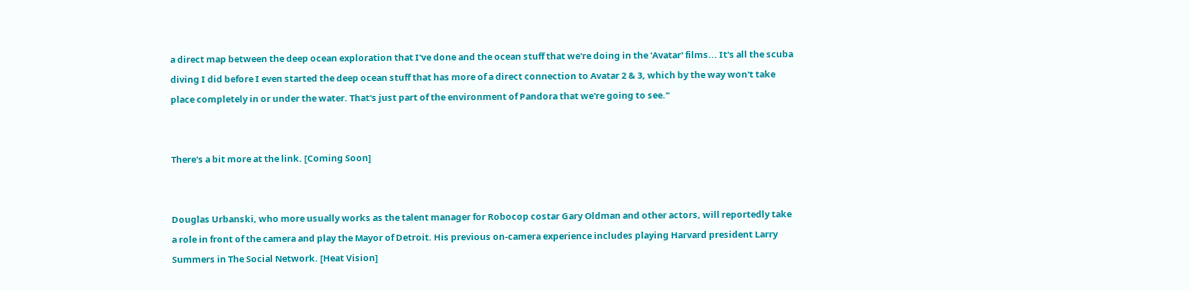a direct map between the deep ocean exploration that I've done and the ocean stuff that we're doing in the 'Avatar' films... It's all the scuba diving I did before I even started the deep ocean stuff that has more of a direct connection to Avatar 2 & 3, which by the way won't take place completely in or under the water. That's just part of the environment of Pandora that we're going to see."


There's a bit more at the link. [Coming Soon]


Douglas Urbanski, who more usually works as the talent manager for Robocop costar Gary Oldman and other actors, will reportedly take a role in front of the camera and play the Mayor of Detroit. His previous on-camera experience includes playing Harvard president Larry Summers in The Social Network. [Heat Vision]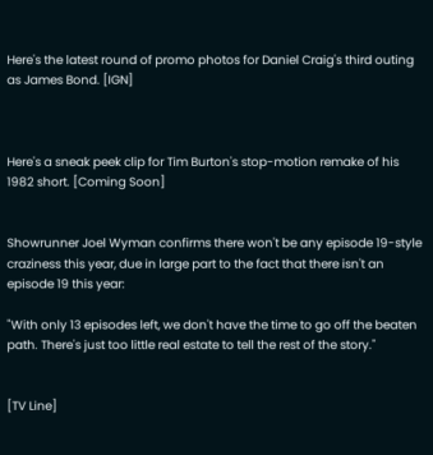Here's the latest round of promo photos for Daniel Craig's third outing as James Bond. [IGN]



Here's a sneak peek clip for Tim Burton's stop-motion remake of his 1982 short. [Coming Soon]


Showrunner Joel Wyman confirms there won't be any episode 19-style craziness this year, due in large part to the fact that there isn't an episode 19 this year:

"With only 13 episodes left, we don't have the time to go off the beaten path. There's just too little real estate to tell the rest of the story."


[TV Line]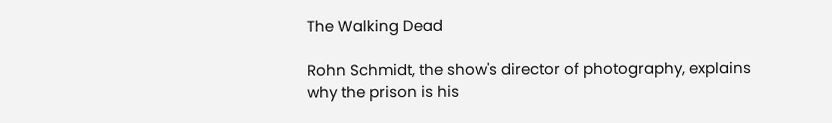The Walking Dead

Rohn Schmidt, the show's director of photography, explains why the prison is his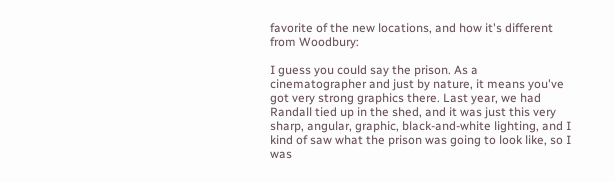favorite of the new locations, and how it's different from Woodbury:

I guess you could say the prison. As a cinematographer and just by nature, it means you've got very strong graphics there. Last year, we had Randall tied up in the shed, and it was just this very sharp, angular, graphic, black-and-white lighting, and I kind of saw what the prison was going to look like, so I was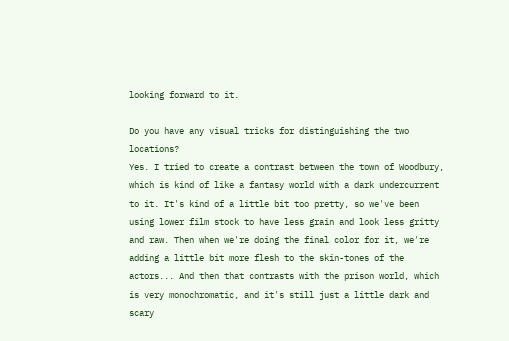looking forward to it.

Do you have any visual tricks for distinguishing the two locations?
Yes. I tried to create a contrast between the town of Woodbury, which is kind of like a fantasy world with a dark undercurrent to it. It's kind of a little bit too pretty, so we've been using lower film stock to have less grain and look less gritty and raw. Then when we're doing the final color for it, we're adding a little bit more flesh to the skin-tones of the actors... And then that contrasts with the prison world, which is very monochromatic, and it's still just a little dark and scary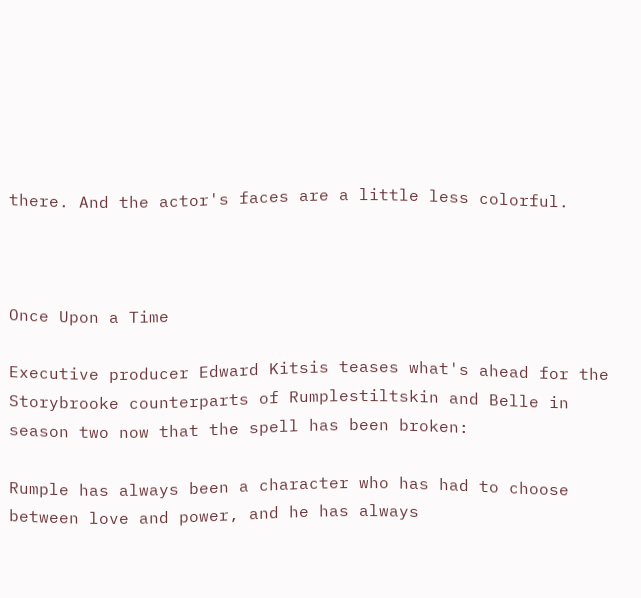there. And the actor's faces are a little less colorful.



Once Upon a Time

Executive producer Edward Kitsis teases what's ahead for the Storybrooke counterparts of Rumplestiltskin and Belle in season two now that the spell has been broken:

Rumple has always been a character who has had to choose between love and power, and he has always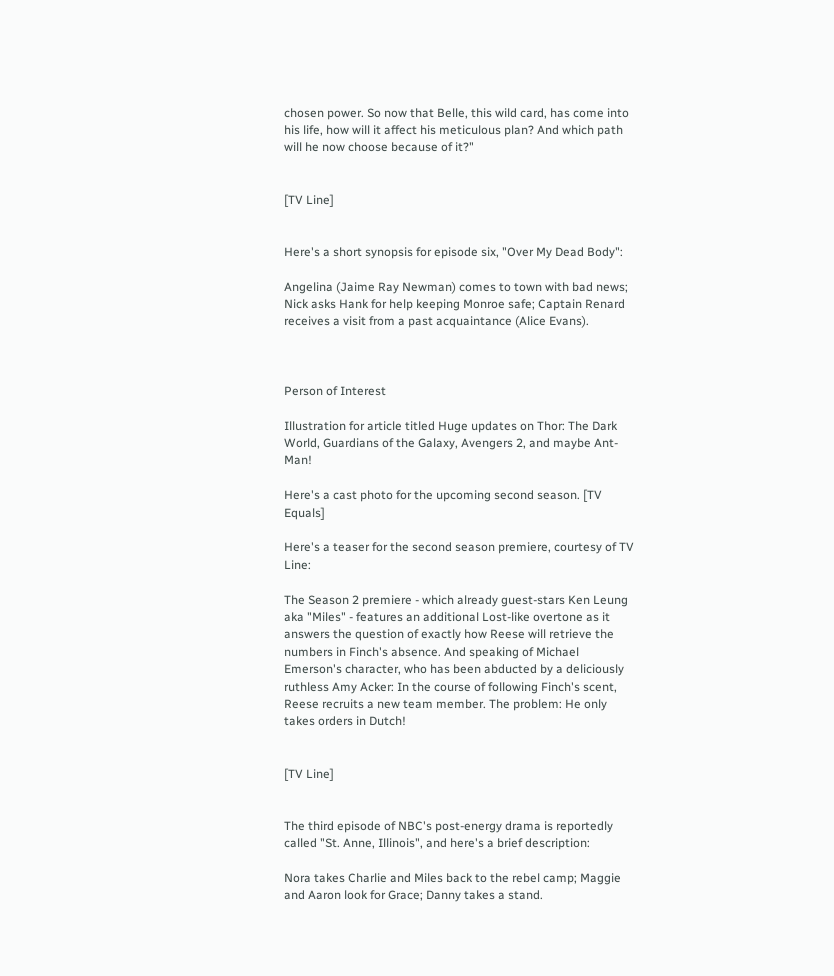chosen power. So now that Belle, this wild card, has come into his life, how will it affect his meticulous plan? And which path will he now choose because of it?"


[TV Line]


Here's a short synopsis for episode six, "Over My Dead Body":

Angelina (Jaime Ray Newman) comes to town with bad news; Nick asks Hank for help keeping Monroe safe; Captain Renard receives a visit from a past acquaintance (Alice Evans).



Person of Interest

Illustration for article titled Huge updates on Thor: The Dark World, Guardians of the Galaxy, Avengers 2, and maybe Ant-Man!

Here's a cast photo for the upcoming second season. [TV Equals]

Here's a teaser for the second season premiere, courtesy of TV Line:

The Season 2 premiere - which already guest-stars Ken Leung aka "Miles" - features an additional Lost-like overtone as it answers the question of exactly how Reese will retrieve the numbers in Finch's absence. And speaking of Michael Emerson's character, who has been abducted by a deliciously ruthless Amy Acker: In the course of following Finch's scent, Reese recruits a new team member. The problem: He only takes orders in Dutch!


[TV Line]


The third episode of NBC's post-energy drama is reportedly called "St. Anne, Illinois", and here's a brief description:

Nora takes Charlie and Miles back to the rebel camp; Maggie and Aaron look for Grace; Danny takes a stand.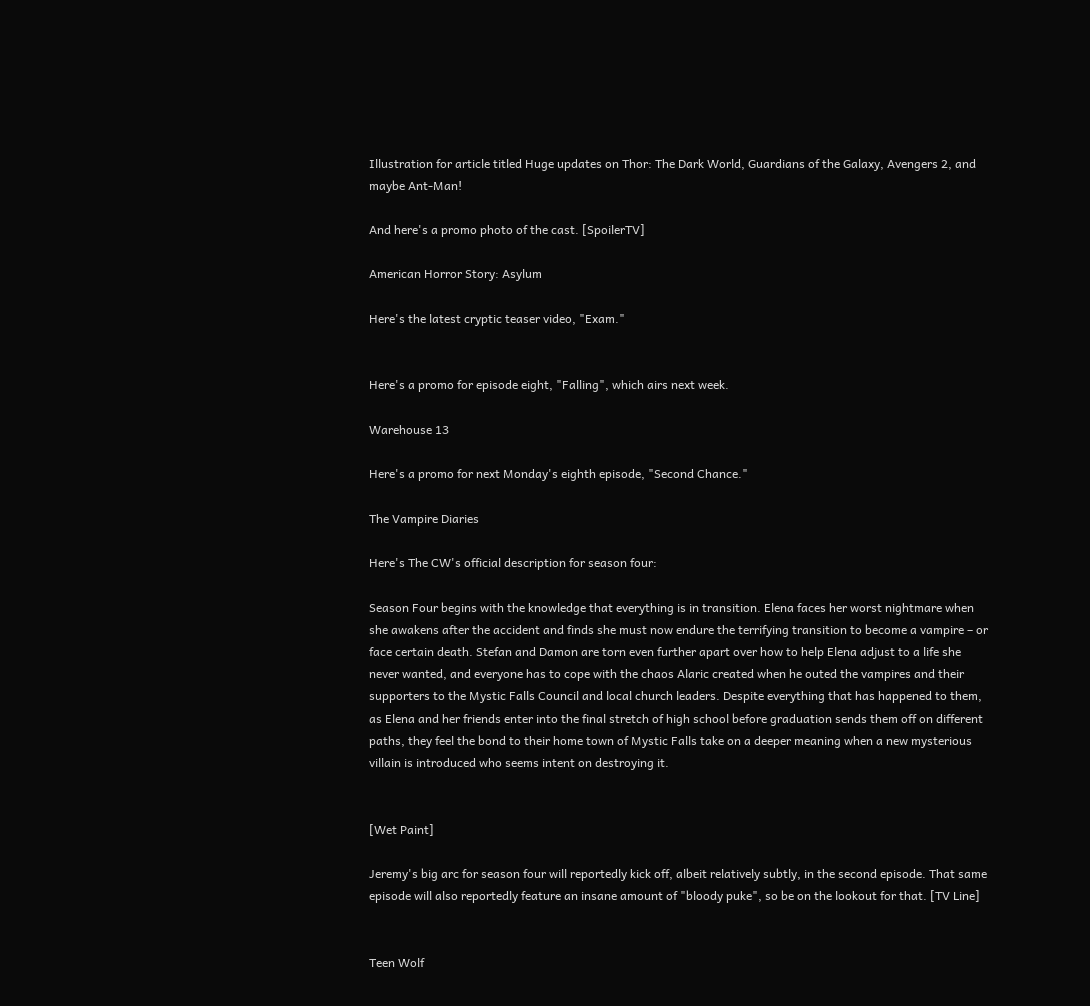Illustration for article titled Huge updates on Thor: The Dark World, Guardians of the Galaxy, Avengers 2, and maybe Ant-Man!

And here's a promo photo of the cast. [SpoilerTV]

American Horror Story: Asylum

Here's the latest cryptic teaser video, "Exam."


Here's a promo for episode eight, "Falling", which airs next week.

Warehouse 13

Here's a promo for next Monday's eighth episode, "Second Chance."

The Vampire Diaries

Here's The CW's official description for season four:

Season Four begins with the knowledge that everything is in transition. Elena faces her worst nightmare when she awakens after the accident and finds she must now endure the terrifying transition to become a vampire – or face certain death. Stefan and Damon are torn even further apart over how to help Elena adjust to a life she never wanted, and everyone has to cope with the chaos Alaric created when he outed the vampires and their supporters to the Mystic Falls Council and local church leaders. Despite everything that has happened to them, as Elena and her friends enter into the final stretch of high school before graduation sends them off on different paths, they feel the bond to their home town of Mystic Falls take on a deeper meaning when a new mysterious villain is introduced who seems intent on destroying it.


[Wet Paint]

Jeremy's big arc for season four will reportedly kick off, albeit relatively subtly, in the second episode. That same episode will also reportedly feature an insane amount of "bloody puke", so be on the lookout for that. [TV Line]


Teen Wolf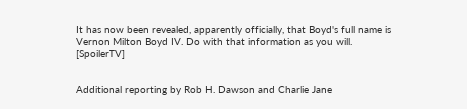It has now been revealed, apparently officially, that Boyd's full name is Vernon Milton Boyd IV. Do with that information as you will. [SpoilerTV]


Additional reporting by Rob H. Dawson and Charlie Jane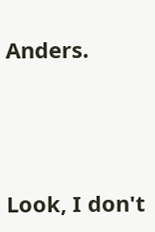Anders.




Look, I don't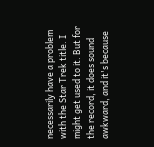necessarily have a problem with the Star Trek title. I might get used to it. But for the record, it does sound awkward, and it's because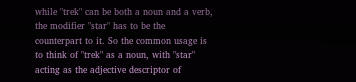while "trek" can be both a noun and a verb, the modifier "star" has to be the counterpart to it. So the common usage is to think of "trek" as a noun, with "star" acting as the adjective descriptor of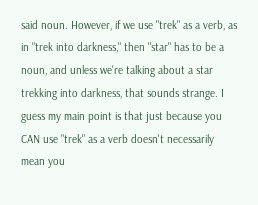said noun. However, if we use "trek" as a verb, as in "trek into darkness," then "star" has to be a noun, and unless we're talking about a star trekking into darkness, that sounds strange. I guess my main point is that just because you CAN use "trek" as a verb doesn't necessarily mean you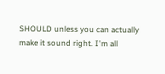SHOULD unless you can actually make it sound right. I'm all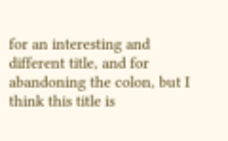for an interesting and different title, and for abandoning the colon, but I think this title is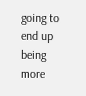going to end up being more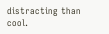distracting than cool.